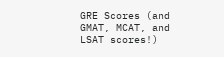GRE Scores (and GMAT, MCAT, and LSAT scores!)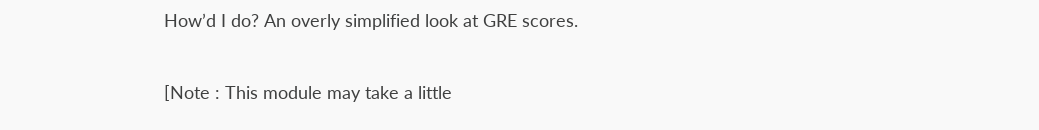How’d I do? An overly simplified look at GRE scores.

[Note : This module may take a little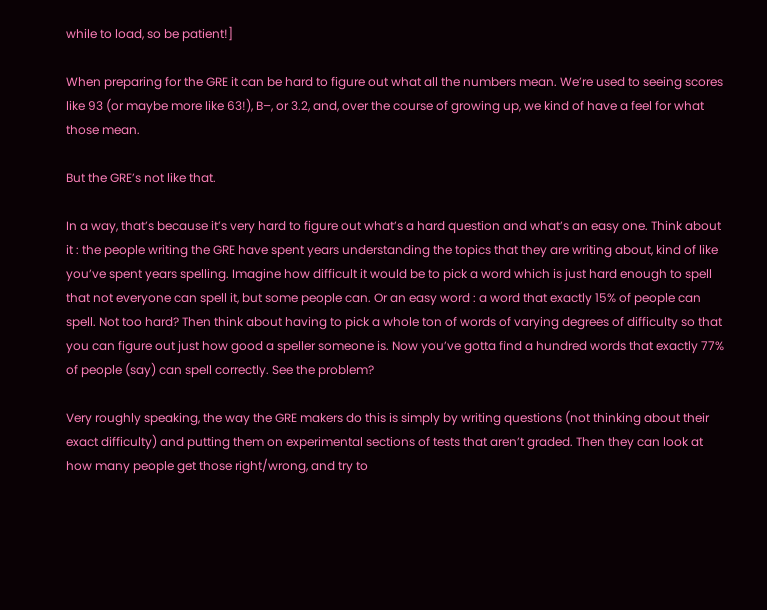while to load, so be patient!]

When preparing for the GRE it can be hard to figure out what all the numbers mean. We’re used to seeing scores like 93 (or maybe more like 63!), B–, or 3.2, and, over the course of growing up, we kind of have a feel for what those mean.

But the GRE’s not like that.

In a way, that’s because it’s very hard to figure out what’s a hard question and what’s an easy one. Think about it : the people writing the GRE have spent years understanding the topics that they are writing about, kind of like you’ve spent years spelling. Imagine how difficult it would be to pick a word which is just hard enough to spell that not everyone can spell it, but some people can. Or an easy word : a word that exactly 15% of people can spell. Not too hard? Then think about having to pick a whole ton of words of varying degrees of difficulty so that you can figure out just how good a speller someone is. Now you’ve gotta find a hundred words that exactly 77% of people (say) can spell correctly. See the problem?

Very roughly speaking, the way the GRE makers do this is simply by writing questions (not thinking about their exact difficulty) and putting them on experimental sections of tests that aren’t graded. Then they can look at how many people get those right/wrong, and try to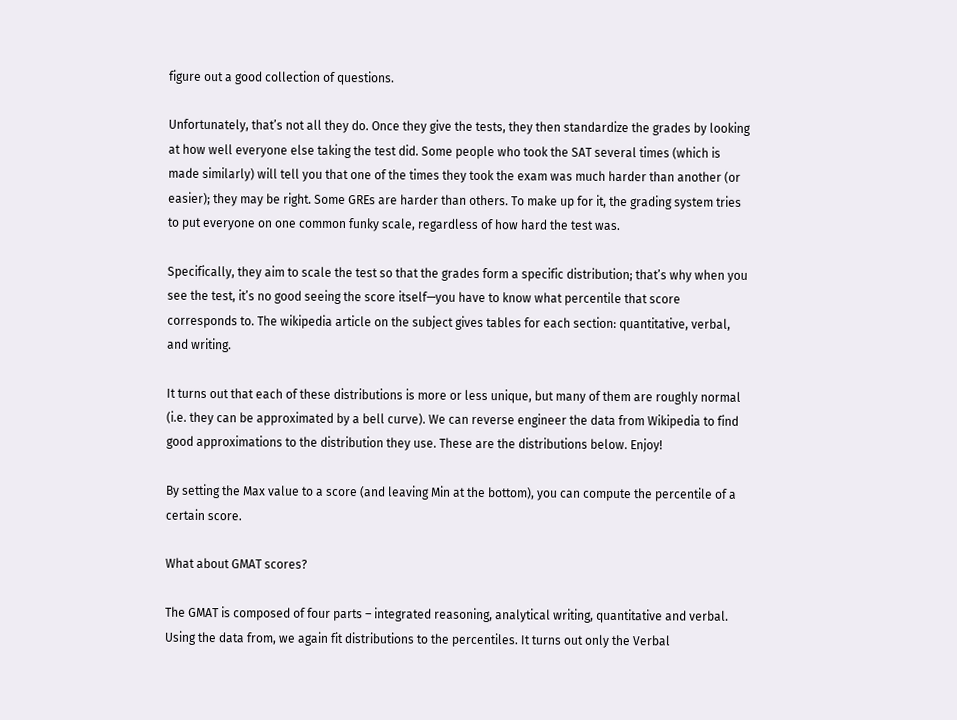figure out a good collection of questions.

Unfortunately, that’s not all they do. Once they give the tests, they then standardize the grades by looking at how well everyone else taking the test did. Some people who took the SAT several times (which is made similarly) will tell you that one of the times they took the exam was much harder than another (or easier); they may be right. Some GREs are harder than others. To make up for it, the grading system tries to put everyone on one common funky scale, regardless of how hard the test was.

Specifically, they aim to scale the test so that the grades form a specific distribution; that’s why when you see the test, it’s no good seeing the score itself—you have to know what percentile that score corresponds to. The wikipedia article on the subject gives tables for each section: quantitative, verbal, and writing.

It turns out that each of these distributions is more or less unique, but many of them are roughly normal (i.e. they can be approximated by a bell curve). We can reverse engineer the data from Wikipedia to find good approximations to the distribution they use. These are the distributions below. Enjoy!

By setting the Max value to a score (and leaving Min at the bottom), you can compute the percentile of a certain score.

What about GMAT scores?

The GMAT is composed of four parts – integrated reasoning, analytical writing, quantitative and verbal. Using the data from, we again fit distributions to the percentiles. It turns out only the Verbal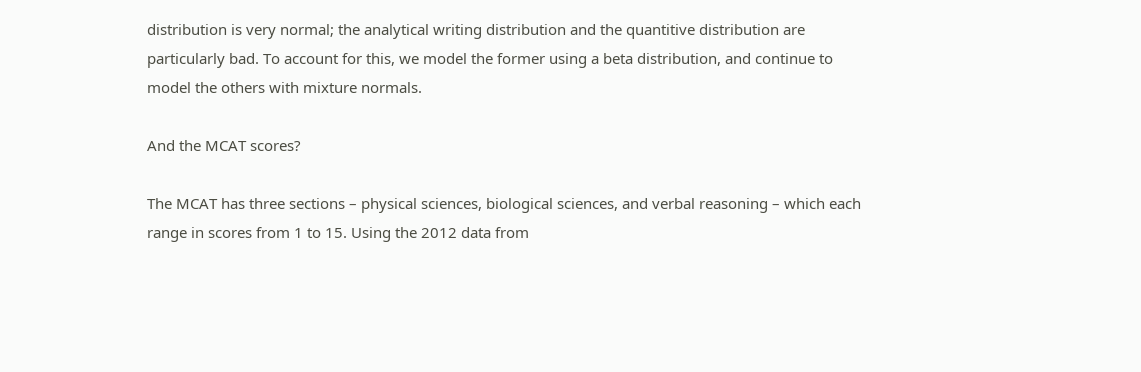distribution is very normal; the analytical writing distribution and the quantitive distribution are particularly bad. To account for this, we model the former using a beta distribution, and continue to model the others with mixture normals.

And the MCAT scores?

The MCAT has three sections – physical sciences, biological sciences, and verbal reasoning – which each range in scores from 1 to 15. Using the 2012 data from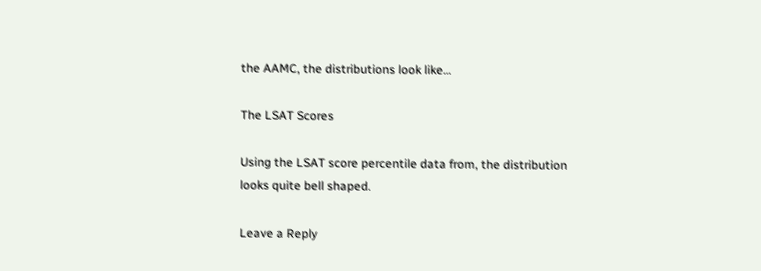the AAMC, the distributions look like…

The LSAT Scores

Using the LSAT score percentile data from, the distribution looks quite bell shaped.

Leave a Reply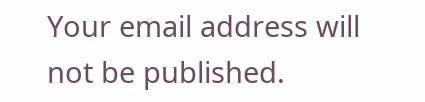Your email address will not be published.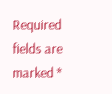Required fields are marked *